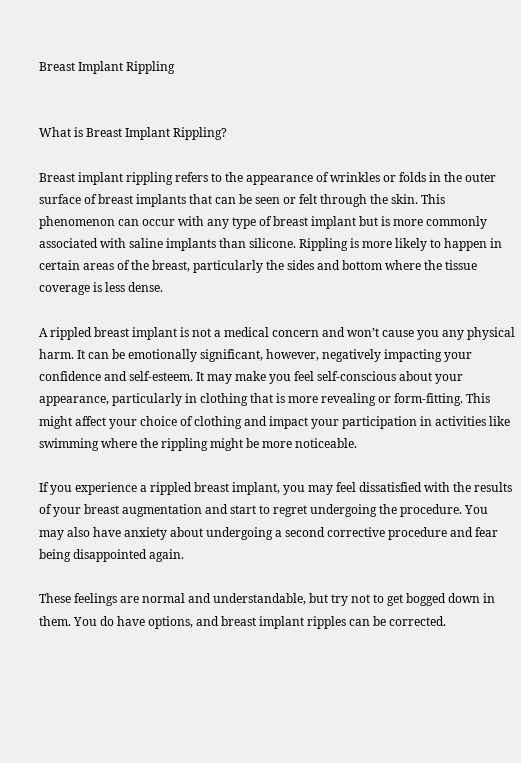Breast Implant Rippling


What is Breast Implant Rippling?

Breast implant rippling refers to the appearance of wrinkles or folds in the outer surface of breast implants that can be seen or felt through the skin. This phenomenon can occur with any type of breast implant but is more commonly associated with saline implants than silicone. Rippling is more likely to happen in certain areas of the breast, particularly the sides and bottom where the tissue coverage is less dense.

A rippled breast implant is not a medical concern and won’t cause you any physical harm. It can be emotionally significant, however, negatively impacting your confidence and self-esteem. It may make you feel self-conscious about your appearance, particularly in clothing that is more revealing or form-fitting. This might affect your choice of clothing and impact your participation in activities like swimming where the rippling might be more noticeable.

If you experience a rippled breast implant, you may feel dissatisfied with the results of your breast augmentation and start to regret undergoing the procedure. You may also have anxiety about undergoing a second corrective procedure and fear being disappointed again.

These feelings are normal and understandable, but try not to get bogged down in them. You do have options, and breast implant ripples can be corrected.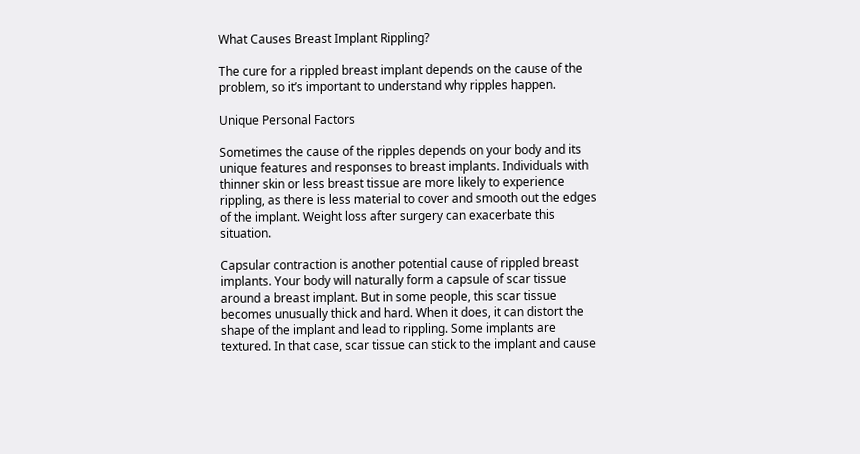What Causes Breast Implant Rippling?

The cure for a rippled breast implant depends on the cause of the problem, so it’s important to understand why ripples happen.

Unique Personal Factors

Sometimes the cause of the ripples depends on your body and its unique features and responses to breast implants. Individuals with thinner skin or less breast tissue are more likely to experience rippling, as there is less material to cover and smooth out the edges of the implant. Weight loss after surgery can exacerbate this situation.

Capsular contraction is another potential cause of rippled breast implants. Your body will naturally form a capsule of scar tissue around a breast implant. But in some people, this scar tissue becomes unusually thick and hard. When it does, it can distort the shape of the implant and lead to rippling. Some implants are textured. In that case, scar tissue can stick to the implant and cause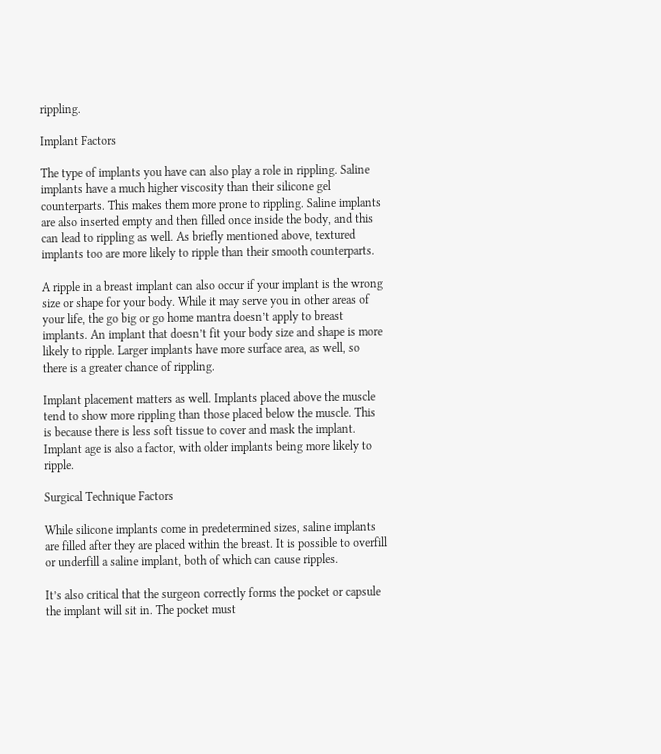rippling.

Implant Factors

The type of implants you have can also play a role in rippling. Saline implants have a much higher viscosity than their silicone gel counterparts. This makes them more prone to rippling. Saline implants are also inserted empty and then filled once inside the body, and this can lead to rippling as well. As briefly mentioned above, textured implants too are more likely to ripple than their smooth counterparts.

A ripple in a breast implant can also occur if your implant is the wrong size or shape for your body. While it may serve you in other areas of your life, the go big or go home mantra doesn’t apply to breast implants. An implant that doesn’t fit your body size and shape is more likely to ripple. Larger implants have more surface area, as well, so there is a greater chance of rippling.

Implant placement matters as well. Implants placed above the muscle tend to show more rippling than those placed below the muscle. This is because there is less soft tissue to cover and mask the implant. Implant age is also a factor, with older implants being more likely to ripple.

Surgical Technique Factors

While silicone implants come in predetermined sizes, saline implants are filled after they are placed within the breast. It is possible to overfill or underfill a saline implant, both of which can cause ripples.

It’s also critical that the surgeon correctly forms the pocket or capsule the implant will sit in. The pocket must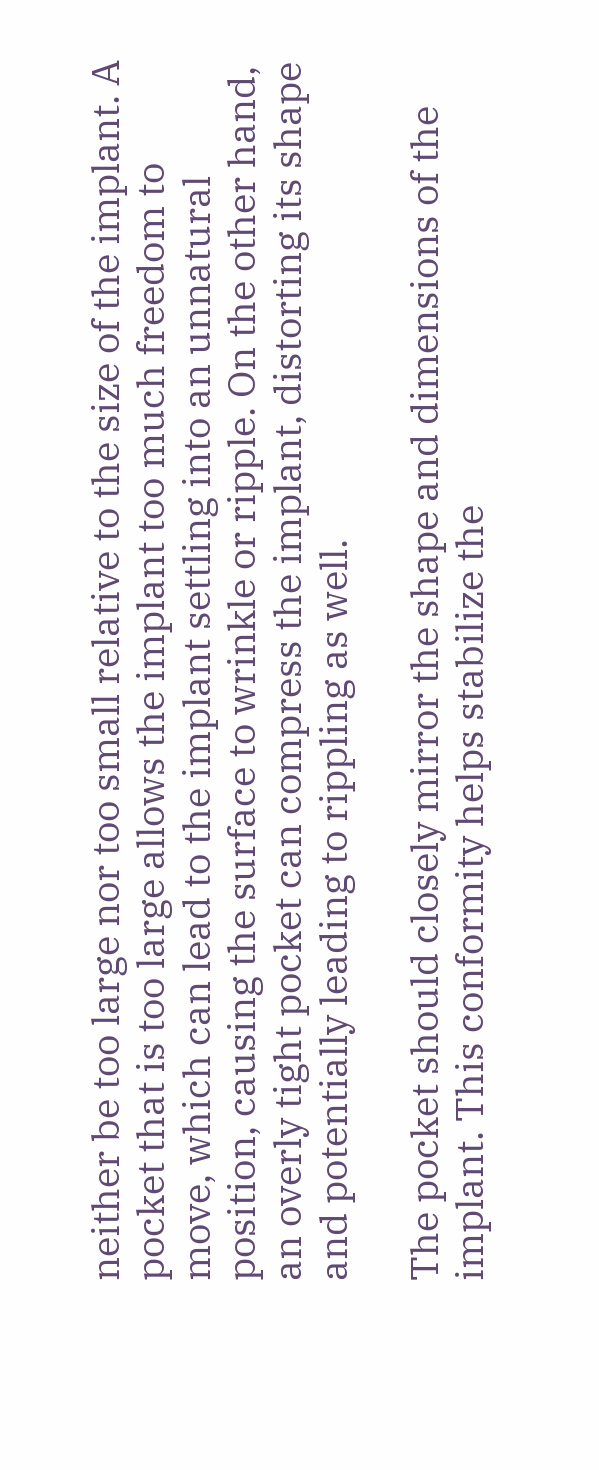neither be too large nor too small relative to the size of the implant. A pocket that is too large allows the implant too much freedom to move, which can lead to the implant settling into an unnatural position, causing the surface to wrinkle or ripple. On the other hand, an overly tight pocket can compress the implant, distorting its shape and potentially leading to rippling as well.

The pocket should closely mirror the shape and dimensions of the implant. This conformity helps stabilize the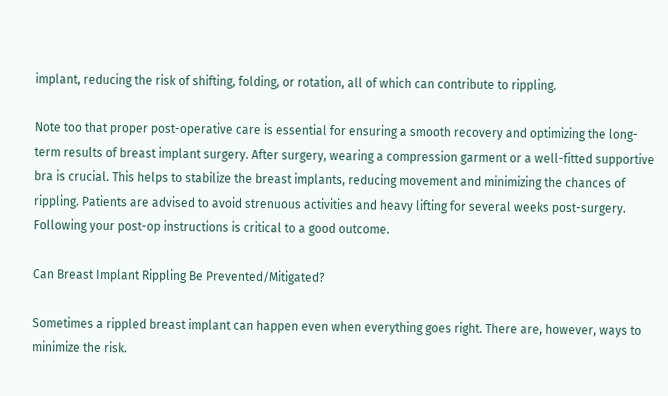implant, reducing the risk of shifting, folding, or rotation, all of which can contribute to rippling.

Note too that proper post-operative care is essential for ensuring a smooth recovery and optimizing the long-term results of breast implant surgery. After surgery, wearing a compression garment or a well-fitted supportive bra is crucial. This helps to stabilize the breast implants, reducing movement and minimizing the chances of rippling. Patients are advised to avoid strenuous activities and heavy lifting for several weeks post-surgery. Following your post-op instructions is critical to a good outcome.

Can Breast Implant Rippling Be Prevented/Mitigated?

Sometimes a rippled breast implant can happen even when everything goes right. There are, however, ways to minimize the risk.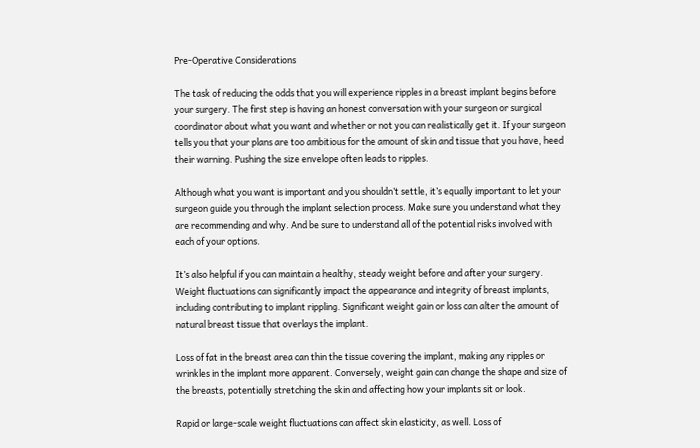Pre-Operative Considerations

The task of reducing the odds that you will experience ripples in a breast implant begins before your surgery. The first step is having an honest conversation with your surgeon or surgical coordinator about what you want and whether or not you can realistically get it. If your surgeon tells you that your plans are too ambitious for the amount of skin and tissue that you have, heed their warning. Pushing the size envelope often leads to ripples.

Although what you want is important and you shouldn’t settle, it’s equally important to let your surgeon guide you through the implant selection process. Make sure you understand what they are recommending and why. And be sure to understand all of the potential risks involved with each of your options.

It’s also helpful if you can maintain a healthy, steady weight before and after your surgery. Weight fluctuations can significantly impact the appearance and integrity of breast implants, including contributing to implant rippling. Significant weight gain or loss can alter the amount of natural breast tissue that overlays the implant.

Loss of fat in the breast area can thin the tissue covering the implant, making any ripples or wrinkles in the implant more apparent. Conversely, weight gain can change the shape and size of the breasts, potentially stretching the skin and affecting how your implants sit or look.

Rapid or large-scale weight fluctuations can affect skin elasticity, as well. Loss of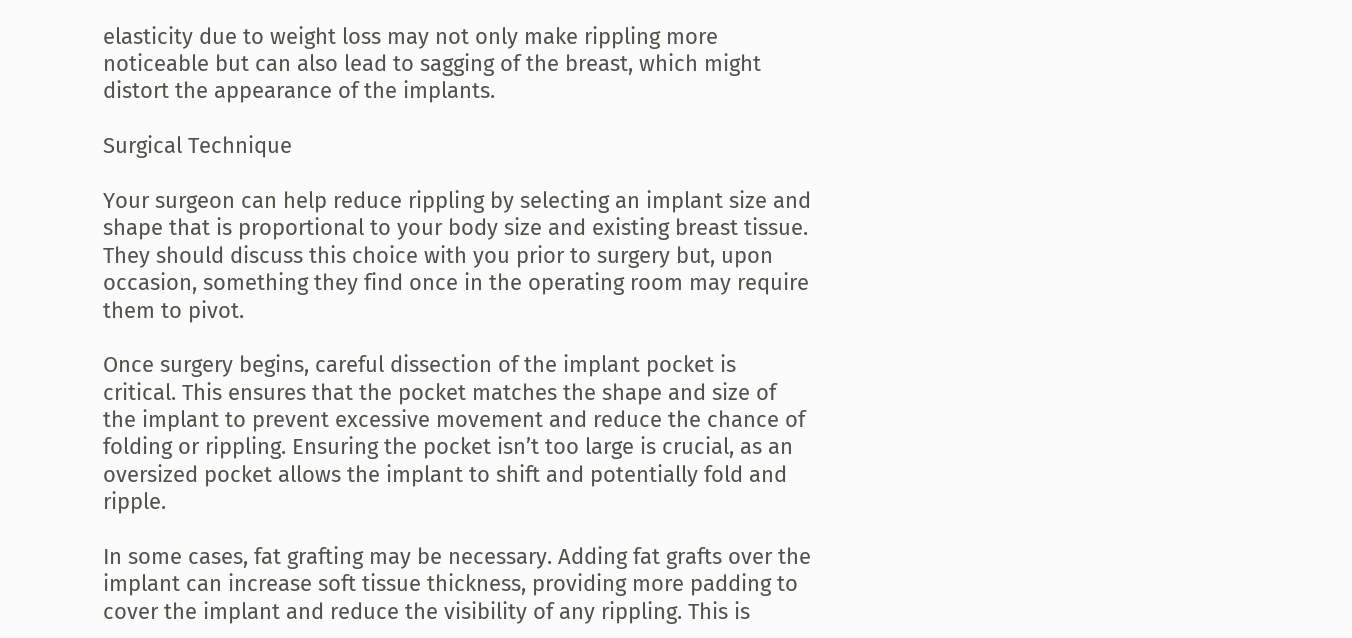elasticity due to weight loss may not only make rippling more noticeable but can also lead to sagging of the breast, which might distort the appearance of the implants.

Surgical Technique

Your surgeon can help reduce rippling by selecting an implant size and shape that is proportional to your body size and existing breast tissue. They should discuss this choice with you prior to surgery but, upon occasion, something they find once in the operating room may require them to pivot.

Once surgery begins, careful dissection of the implant pocket is critical. This ensures that the pocket matches the shape and size of the implant to prevent excessive movement and reduce the chance of folding or rippling. Ensuring the pocket isn’t too large is crucial, as an oversized pocket allows the implant to shift and potentially fold and ripple.

In some cases, fat grafting may be necessary. Adding fat grafts over the implant can increase soft tissue thickness, providing more padding to cover the implant and reduce the visibility of any rippling. This is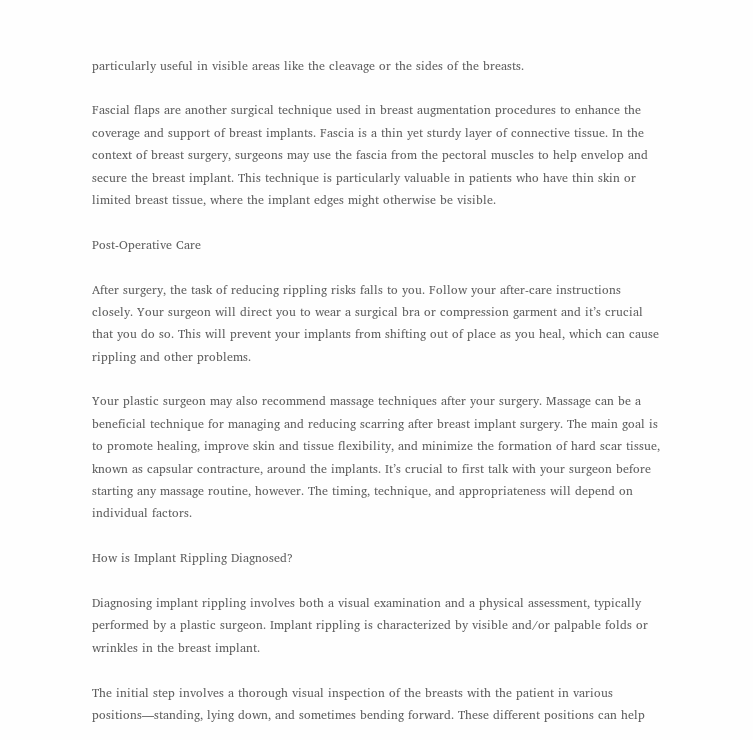particularly useful in visible areas like the cleavage or the sides of the breasts.

Fascial flaps are another surgical technique used in breast augmentation procedures to enhance the coverage and support of breast implants. Fascia is a thin yet sturdy layer of connective tissue. In the context of breast surgery, surgeons may use the fascia from the pectoral muscles to help envelop and secure the breast implant. This technique is particularly valuable in patients who have thin skin or limited breast tissue, where the implant edges might otherwise be visible.

Post-Operative Care

After surgery, the task of reducing rippling risks falls to you. Follow your after-care instructions closely. Your surgeon will direct you to wear a surgical bra or compression garment and it’s crucial that you do so. This will prevent your implants from shifting out of place as you heal, which can cause rippling and other problems.

Your plastic surgeon may also recommend massage techniques after your surgery. Massage can be a beneficial technique for managing and reducing scarring after breast implant surgery. The main goal is to promote healing, improve skin and tissue flexibility, and minimize the formation of hard scar tissue, known as capsular contracture, around the implants. It’s crucial to first talk with your surgeon before starting any massage routine, however. The timing, technique, and appropriateness will depend on individual factors.

How is Implant Rippling Diagnosed?

Diagnosing implant rippling involves both a visual examination and a physical assessment, typically performed by a plastic surgeon. Implant rippling is characterized by visible and/or palpable folds or wrinkles in the breast implant.

The initial step involves a thorough visual inspection of the breasts with the patient in various positions—standing, lying down, and sometimes bending forward. These different positions can help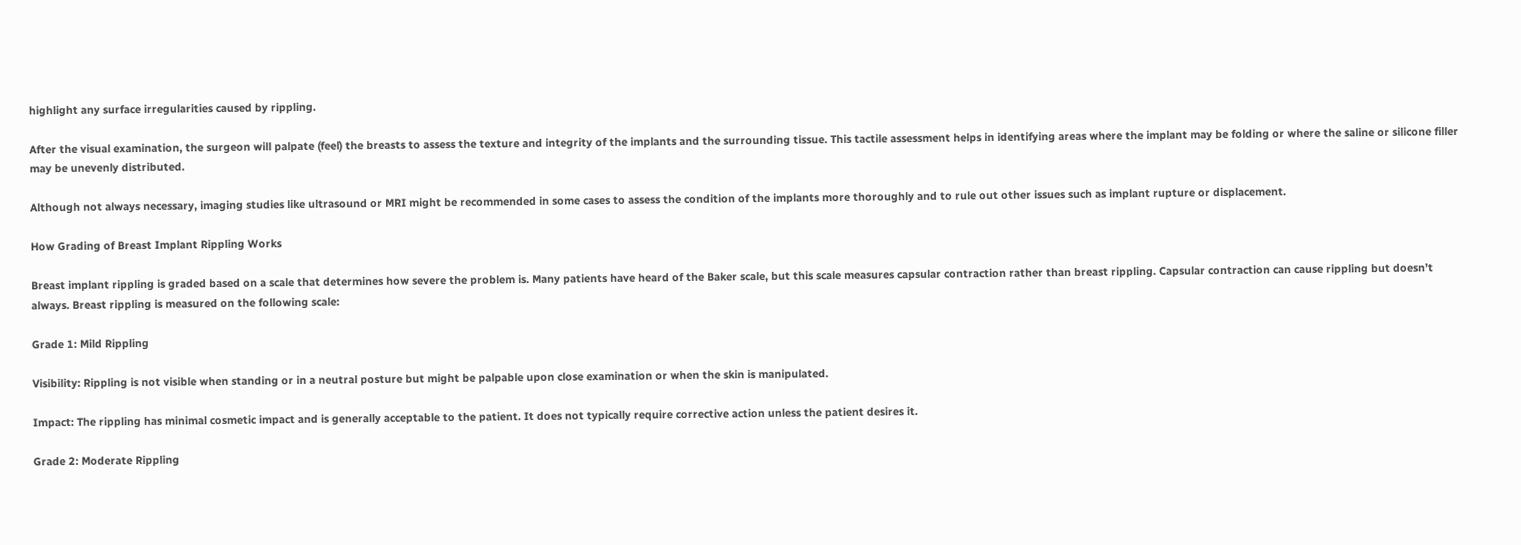highlight any surface irregularities caused by rippling.

After the visual examination, the surgeon will palpate (feel) the breasts to assess the texture and integrity of the implants and the surrounding tissue. This tactile assessment helps in identifying areas where the implant may be folding or where the saline or silicone filler may be unevenly distributed.

Although not always necessary, imaging studies like ultrasound or MRI might be recommended in some cases to assess the condition of the implants more thoroughly and to rule out other issues such as implant rupture or displacement.

How Grading of Breast Implant Rippling Works

Breast implant rippling is graded based on a scale that determines how severe the problem is. Many patients have heard of the Baker scale, but this scale measures capsular contraction rather than breast rippling. Capsular contraction can cause rippling but doesn’t always. Breast rippling is measured on the following scale:

Grade 1: Mild Rippling

Visibility: Rippling is not visible when standing or in a neutral posture but might be palpable upon close examination or when the skin is manipulated.

Impact: The rippling has minimal cosmetic impact and is generally acceptable to the patient. It does not typically require corrective action unless the patient desires it.

Grade 2: Moderate Rippling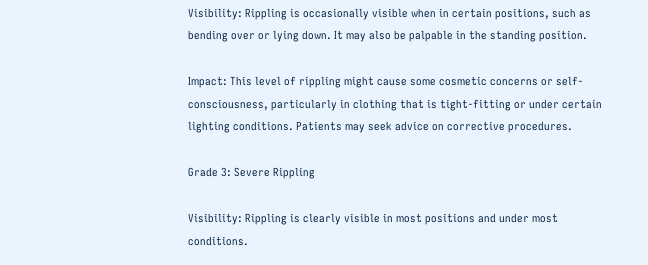Visibility: Rippling is occasionally visible when in certain positions, such as bending over or lying down. It may also be palpable in the standing position.

Impact: This level of rippling might cause some cosmetic concerns or self-consciousness, particularly in clothing that is tight-fitting or under certain lighting conditions. Patients may seek advice on corrective procedures.

Grade 3: Severe Rippling

Visibility: Rippling is clearly visible in most positions and under most conditions.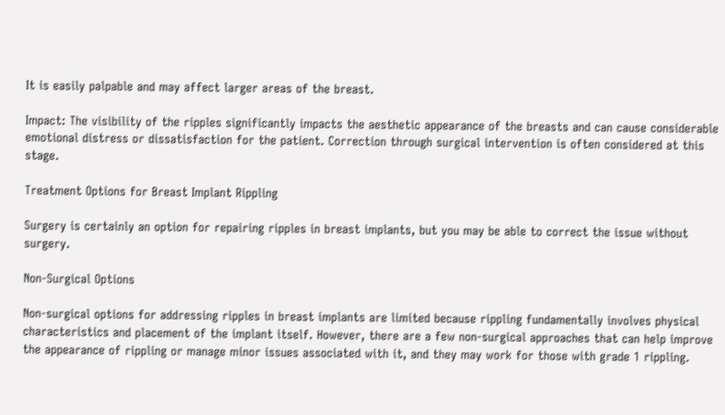It is easily palpable and may affect larger areas of the breast.

Impact: The visibility of the ripples significantly impacts the aesthetic appearance of the breasts and can cause considerable emotional distress or dissatisfaction for the patient. Correction through surgical intervention is often considered at this stage.

Treatment Options for Breast Implant Rippling

Surgery is certainly an option for repairing ripples in breast implants, but you may be able to correct the issue without surgery.

Non-Surgical Options

Non-surgical options for addressing ripples in breast implants are limited because rippling fundamentally involves physical characteristics and placement of the implant itself. However, there are a few non-surgical approaches that can help improve the appearance of rippling or manage minor issues associated with it, and they may work for those with grade 1 rippling.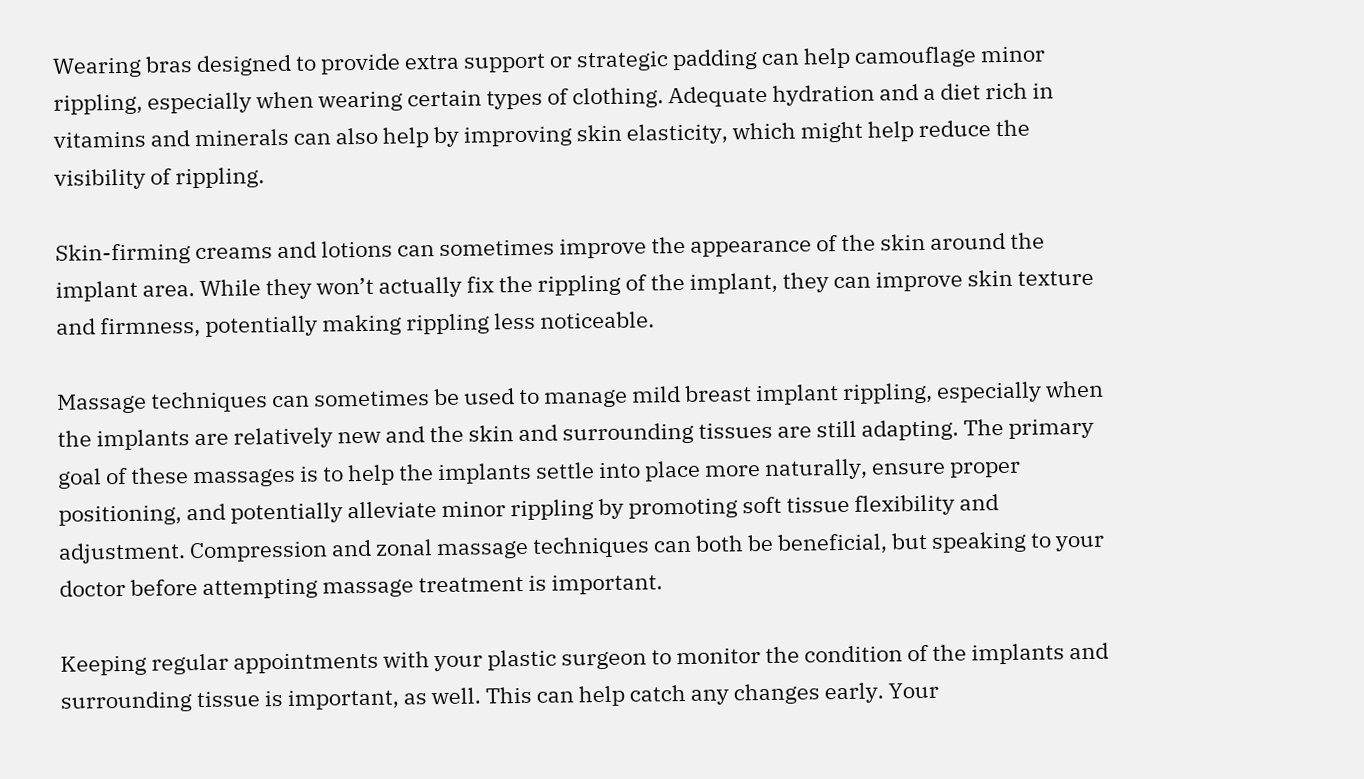Wearing bras designed to provide extra support or strategic padding can help camouflage minor rippling, especially when wearing certain types of clothing. Adequate hydration and a diet rich in vitamins and minerals can also help by improving skin elasticity, which might help reduce the visibility of rippling.

Skin-firming creams and lotions can sometimes improve the appearance of the skin around the implant area. While they won’t actually fix the rippling of the implant, they can improve skin texture and firmness, potentially making rippling less noticeable.

Massage techniques can sometimes be used to manage mild breast implant rippling, especially when the implants are relatively new and the skin and surrounding tissues are still adapting. The primary goal of these massages is to help the implants settle into place more naturally, ensure proper positioning, and potentially alleviate minor rippling by promoting soft tissue flexibility and adjustment. Compression and zonal massage techniques can both be beneficial, but speaking to your doctor before attempting massage treatment is important.

Keeping regular appointments with your plastic surgeon to monitor the condition of the implants and surrounding tissue is important, as well. This can help catch any changes early. Your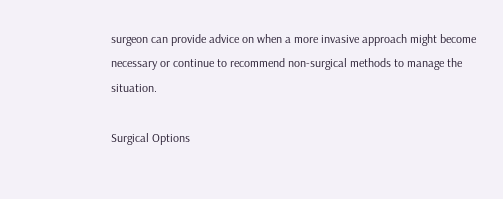surgeon can provide advice on when a more invasive approach might become necessary or continue to recommend non-surgical methods to manage the situation.

Surgical Options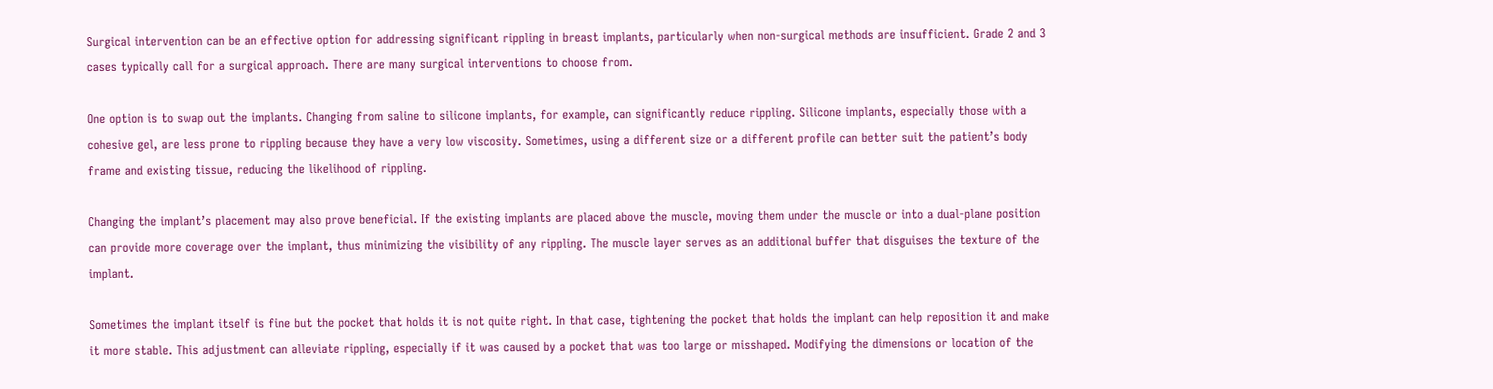Surgical intervention can be an effective option for addressing significant rippling in breast implants, particularly when non-surgical methods are insufficient. Grade 2 and 3 cases typically call for a surgical approach. There are many surgical interventions to choose from.

One option is to swap out the implants. Changing from saline to silicone implants, for example, can significantly reduce rippling. Silicone implants, especially those with a cohesive gel, are less prone to rippling because they have a very low viscosity. Sometimes, using a different size or a different profile can better suit the patient’s body frame and existing tissue, reducing the likelihood of rippling.

Changing the implant’s placement may also prove beneficial. If the existing implants are placed above the muscle, moving them under the muscle or into a dual-plane position can provide more coverage over the implant, thus minimizing the visibility of any rippling. The muscle layer serves as an additional buffer that disguises the texture of the implant.

Sometimes the implant itself is fine but the pocket that holds it is not quite right. In that case, tightening the pocket that holds the implant can help reposition it and make it more stable. This adjustment can alleviate rippling, especially if it was caused by a pocket that was too large or misshaped. Modifying the dimensions or location of the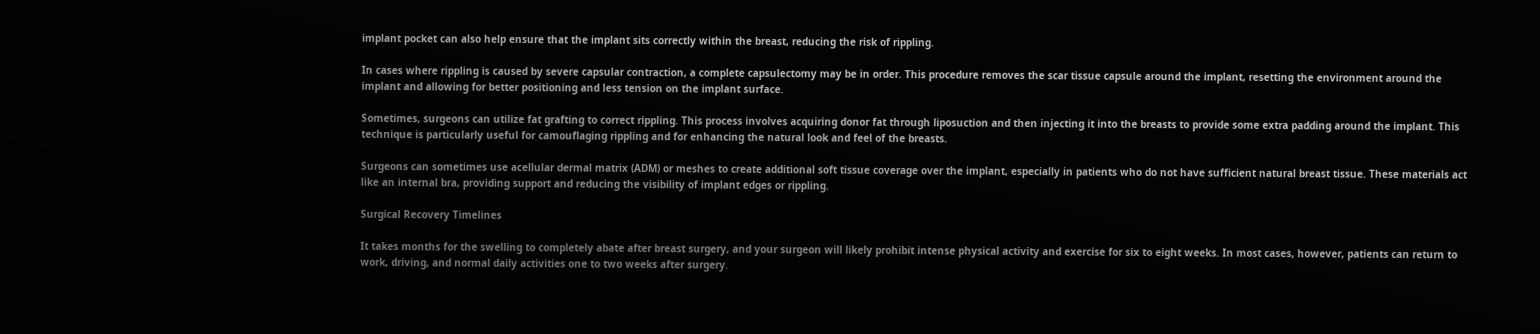implant pocket can also help ensure that the implant sits correctly within the breast, reducing the risk of rippling.

In cases where rippling is caused by severe capsular contraction, a complete capsulectomy may be in order. This procedure removes the scar tissue capsule around the implant, resetting the environment around the implant and allowing for better positioning and less tension on the implant surface.

Sometimes, surgeons can utilize fat grafting to correct rippling. This process involves acquiring donor fat through liposuction and then injecting it into the breasts to provide some extra padding around the implant. This technique is particularly useful for camouflaging rippling and for enhancing the natural look and feel of the breasts.

Surgeons can sometimes use acellular dermal matrix (ADM) or meshes to create additional soft tissue coverage over the implant, especially in patients who do not have sufficient natural breast tissue. These materials act like an internal bra, providing support and reducing the visibility of implant edges or rippling.

Surgical Recovery Timelines

It takes months for the swelling to completely abate after breast surgery, and your surgeon will likely prohibit intense physical activity and exercise for six to eight weeks. In most cases, however, patients can return to work, driving, and normal daily activities one to two weeks after surgery.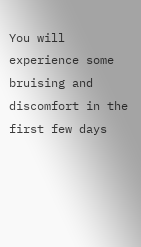You will experience some bruising and discomfort in the first few days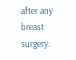after any breast surgery.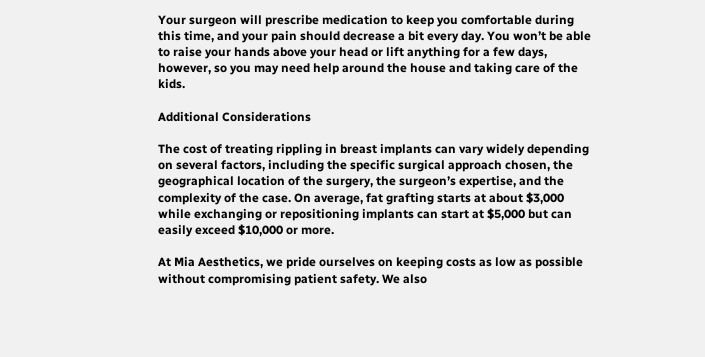Your surgeon will prescribe medication to keep you comfortable during this time, and your pain should decrease a bit every day. You won’t be able to raise your hands above your head or lift anything for a few days, however, so you may need help around the house and taking care of the kids.

Additional Considerations

The cost of treating rippling in breast implants can vary widely depending on several factors, including the specific surgical approach chosen, the geographical location of the surgery, the surgeon’s expertise, and the complexity of the case. On average, fat grafting starts at about $3,000 while exchanging or repositioning implants can start at $5,000 but can easily exceed $10,000 or more.

At Mia Aesthetics, we pride ourselves on keeping costs as low as possible without compromising patient safety. We also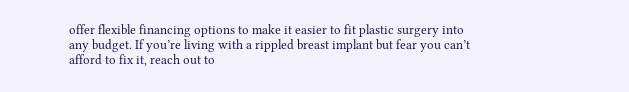offer flexible financing options to make it easier to fit plastic surgery into any budget. If you’re living with a rippled breast implant but fear you can’t afford to fix it, reach out to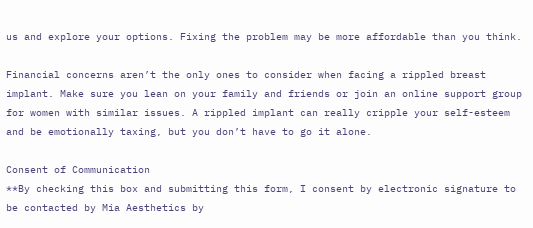us and explore your options. Fixing the problem may be more affordable than you think.

Financial concerns aren’t the only ones to consider when facing a rippled breast implant. Make sure you lean on your family and friends or join an online support group for women with similar issues. A rippled implant can really cripple your self-esteem and be emotionally taxing, but you don’t have to go it alone.

Consent of Communication
**By checking this box and submitting this form, I consent by electronic signature to be contacted by Mia Aesthetics by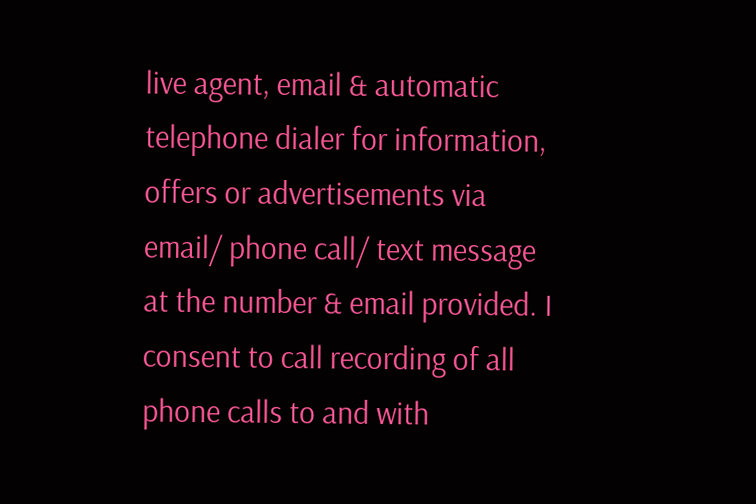live agent, email & automatic telephone dialer for information, offers or advertisements via email/ phone call/ text message at the number & email provided. I consent to call recording of all phone calls to and with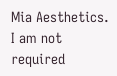Mia Aesthetics. I am not required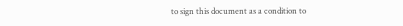to sign this document as a condition to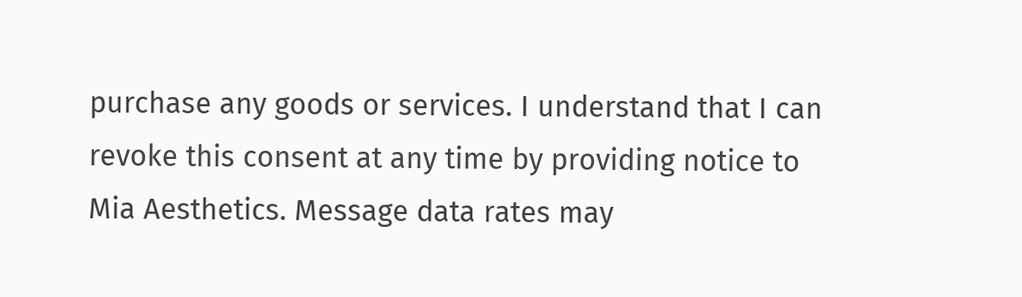purchase any goods or services. I understand that I can revoke this consent at any time by providing notice to Mia Aesthetics. Message data rates may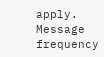apply. Message frequency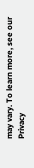may vary. To learn more, see our Privacy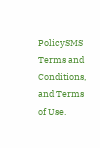PolicySMS Terms and Conditions, and Terms of Use.